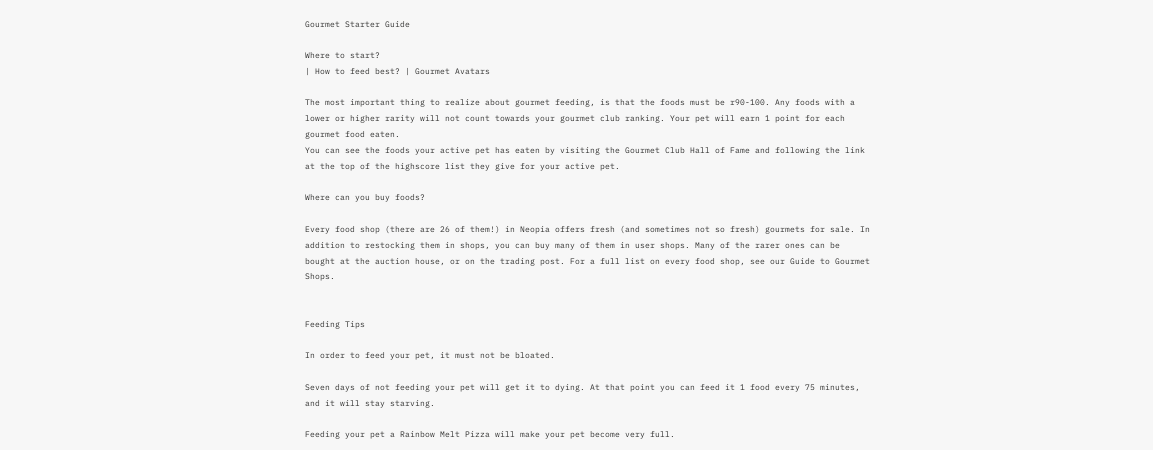Gourmet Starter Guide

Where to start?
| How to feed best? | Gourmet Avatars

The most important thing to realize about gourmet feeding, is that the foods must be r90-100. Any foods with a lower or higher rarity will not count towards your gourmet club ranking. Your pet will earn 1 point for each gourmet food eaten.
You can see the foods your active pet has eaten by visiting the Gourmet Club Hall of Fame and following the link at the top of the highscore list they give for your active pet.

Where can you buy foods?

Every food shop (there are 26 of them!) in Neopia offers fresh (and sometimes not so fresh) gourmets for sale. In addition to restocking them in shops, you can buy many of them in user shops. Many of the rarer ones can be bought at the auction house, or on the trading post. For a full list on every food shop, see our Guide to Gourmet Shops.


Feeding Tips

In order to feed your pet, it must not be bloated.

Seven days of not feeding your pet will get it to dying. At that point you can feed it 1 food every 75 minutes, and it will stay starving.

Feeding your pet a Rainbow Melt Pizza will make your pet become very full.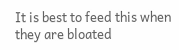It is best to feed this when they are bloated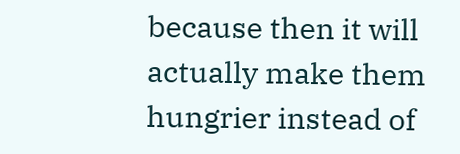because then it will actually make them hungrier instead of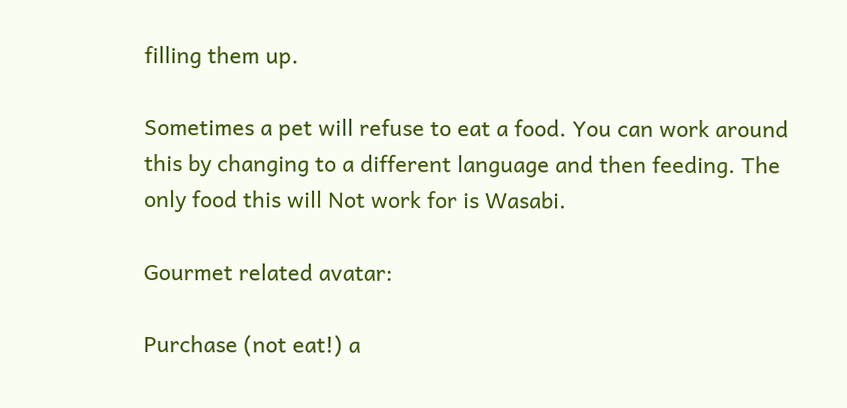filling them up.

Sometimes a pet will refuse to eat a food. You can work around this by changing to a different language and then feeding. The only food this will Not work for is Wasabi.

Gourmet related avatar:

Purchase (not eat!) a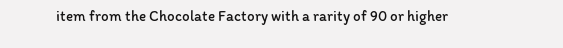item from the Chocolate Factory with a rarity of 90 or higher